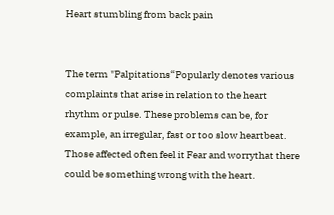Heart stumbling from back pain


The term "Palpitations“Popularly denotes various complaints that arise in relation to the heart rhythm or pulse. These problems can be, for example, an irregular, fast or too slow heartbeat. Those affected often feel it Fear and worrythat there could be something wrong with the heart.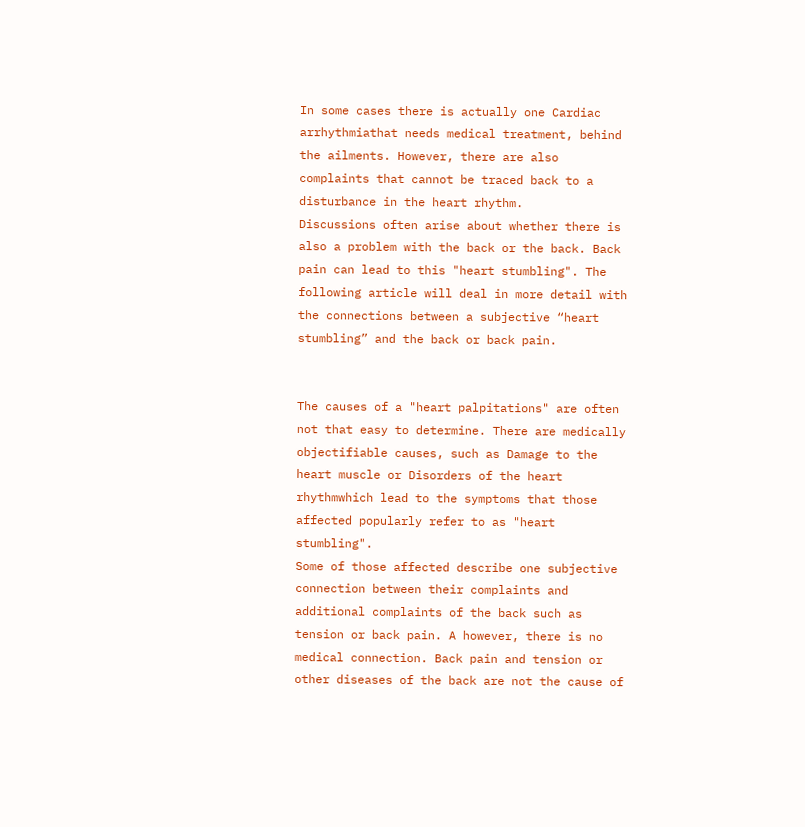In some cases there is actually one Cardiac arrhythmiathat needs medical treatment, behind the ailments. However, there are also complaints that cannot be traced back to a disturbance in the heart rhythm.
Discussions often arise about whether there is also a problem with the back or the back. Back pain can lead to this "heart stumbling". The following article will deal in more detail with the connections between a subjective “heart stumbling” and the back or back pain.


The causes of a "heart palpitations" are often not that easy to determine. There are medically objectifiable causes, such as Damage to the heart muscle or Disorders of the heart rhythmwhich lead to the symptoms that those affected popularly refer to as "heart stumbling".
Some of those affected describe one subjective connection between their complaints and additional complaints of the back such as tension or back pain. A however, there is no medical connection. Back pain and tension or other diseases of the back are not the cause of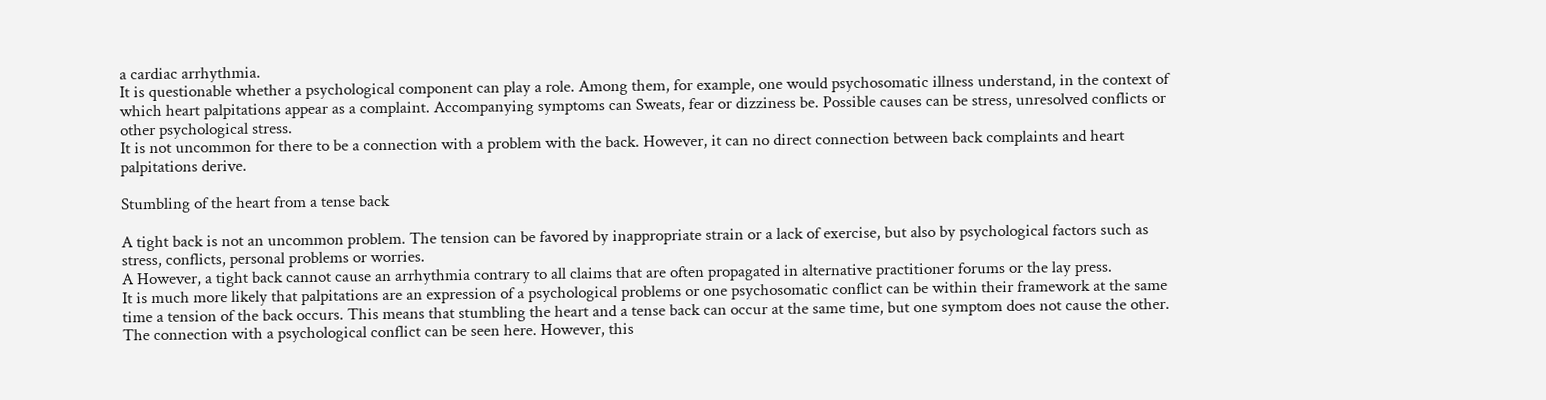a cardiac arrhythmia.
It is questionable whether a psychological component can play a role. Among them, for example, one would psychosomatic illness understand, in the context of which heart palpitations appear as a complaint. Accompanying symptoms can Sweats, fear or dizziness be. Possible causes can be stress, unresolved conflicts or other psychological stress.
It is not uncommon for there to be a connection with a problem with the back. However, it can no direct connection between back complaints and heart palpitations derive.

Stumbling of the heart from a tense back

A tight back is not an uncommon problem. The tension can be favored by inappropriate strain or a lack of exercise, but also by psychological factors such as stress, conflicts, personal problems or worries.
A However, a tight back cannot cause an arrhythmia contrary to all claims that are often propagated in alternative practitioner forums or the lay press.
It is much more likely that palpitations are an expression of a psychological problems or one psychosomatic conflict can be within their framework at the same time a tension of the back occurs. This means that stumbling the heart and a tense back can occur at the same time, but one symptom does not cause the other.
The connection with a psychological conflict can be seen here. However, this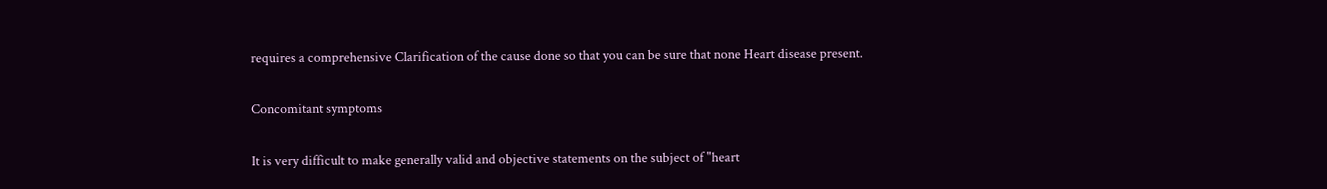requires a comprehensive Clarification of the cause done so that you can be sure that none Heart disease present.

Concomitant symptoms

It is very difficult to make generally valid and objective statements on the subject of "heart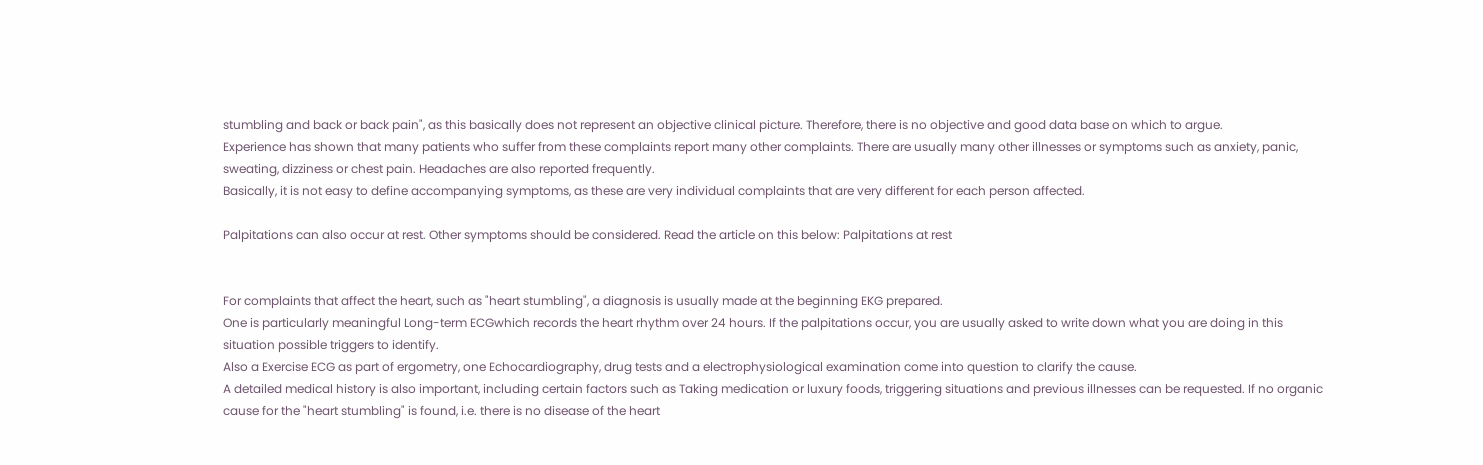stumbling and back or back pain", as this basically does not represent an objective clinical picture. Therefore, there is no objective and good data base on which to argue.
Experience has shown that many patients who suffer from these complaints report many other complaints. There are usually many other illnesses or symptoms such as anxiety, panic, sweating, dizziness or chest pain. Headaches are also reported frequently.
Basically, it is not easy to define accompanying symptoms, as these are very individual complaints that are very different for each person affected.

Palpitations can also occur at rest. Other symptoms should be considered. Read the article on this below: Palpitations at rest


For complaints that affect the heart, such as "heart stumbling", a diagnosis is usually made at the beginning EKG prepared.
One is particularly meaningful Long-term ECGwhich records the heart rhythm over 24 hours. If the palpitations occur, you are usually asked to write down what you are doing in this situation possible triggers to identify.
Also a Exercise ECG as part of ergometry, one Echocardiography, drug tests and a electrophysiological examination come into question to clarify the cause.
A detailed medical history is also important, including certain factors such as Taking medication or luxury foods, triggering situations and previous illnesses can be requested. If no organic cause for the "heart stumbling" is found, i.e. there is no disease of the heart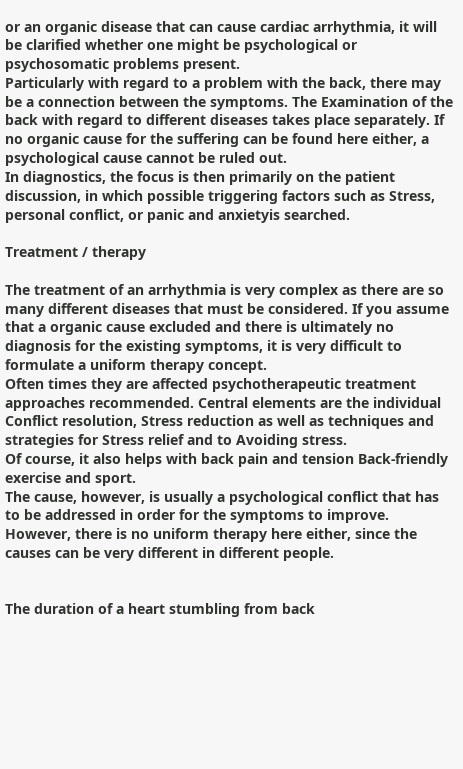or an organic disease that can cause cardiac arrhythmia, it will be clarified whether one might be psychological or psychosomatic problems present.
Particularly with regard to a problem with the back, there may be a connection between the symptoms. The Examination of the back with regard to different diseases takes place separately. If no organic cause for the suffering can be found here either, a psychological cause cannot be ruled out.
In diagnostics, the focus is then primarily on the patient discussion, in which possible triggering factors such as Stress, personal conflict, or panic and anxietyis searched.

Treatment / therapy

The treatment of an arrhythmia is very complex as there are so many different diseases that must be considered. If you assume that a organic cause excluded and there is ultimately no diagnosis for the existing symptoms, it is very difficult to formulate a uniform therapy concept.
Often times they are affected psychotherapeutic treatment approaches recommended. Central elements are the individual Conflict resolution, Stress reduction as well as techniques and strategies for Stress relief and to Avoiding stress.
Of course, it also helps with back pain and tension Back-friendly exercise and sport.
The cause, however, is usually a psychological conflict that has to be addressed in order for the symptoms to improve. However, there is no uniform therapy here either, since the causes can be very different in different people.


The duration of a heart stumbling from back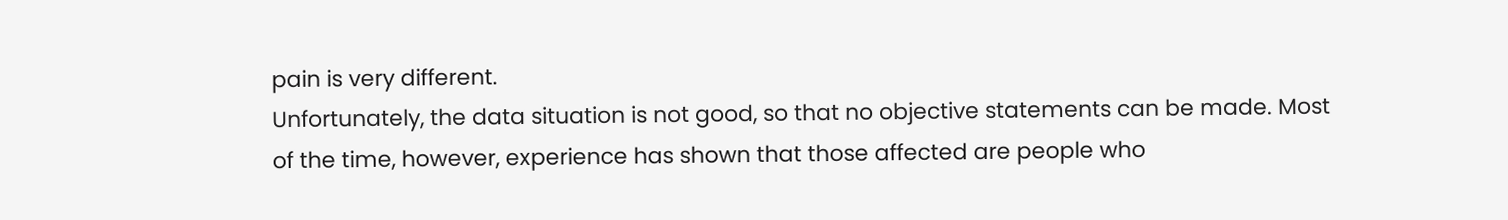pain is very different.
Unfortunately, the data situation is not good, so that no objective statements can be made. Most of the time, however, experience has shown that those affected are people who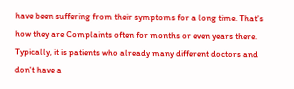have been suffering from their symptoms for a long time. That's how they are Complaints often for months or even years there.
Typically, it is patients who already many different doctors and don't have a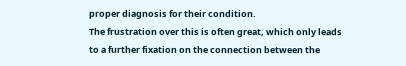proper diagnosis for their condition.
The frustration over this is often great, which only leads to a further fixation on the connection between the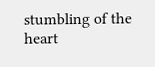stumbling of the heart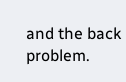and the back problem.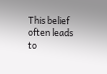This belief often leads to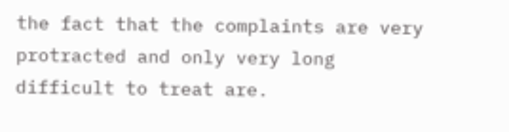the fact that the complaints are very protracted and only very long difficult to treat are.